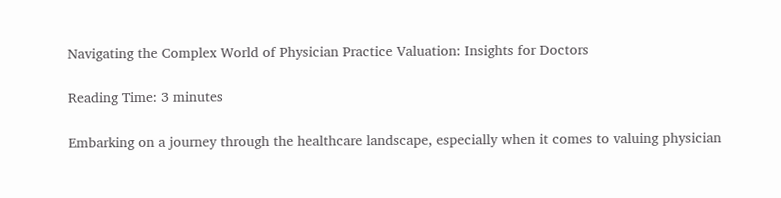Navigating the Complex World of Physician Practice Valuation: Insights for Doctors

Reading Time: 3 minutes

Embarking on a journey through the healthcare landscape, especially when it comes to valuing physician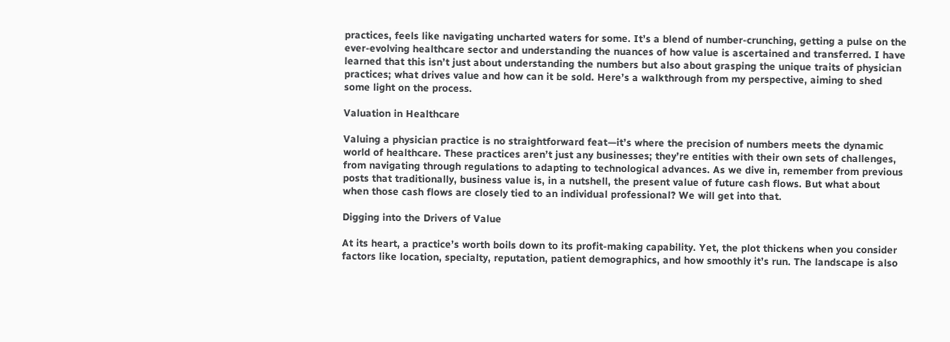practices, feels like navigating uncharted waters for some. It’s a blend of number-crunching, getting a pulse on the ever-evolving healthcare sector and understanding the nuances of how value is ascertained and transferred. I have learned that this isn’t just about understanding the numbers but also about grasping the unique traits of physician practices; what drives value and how can it be sold. Here’s a walkthrough from my perspective, aiming to shed some light on the process.

Valuation in Healthcare

Valuing a physician practice is no straightforward feat—it’s where the precision of numbers meets the dynamic world of healthcare. These practices aren’t just any businesses; they’re entities with their own sets of challenges, from navigating through regulations to adapting to technological advances. As we dive in, remember from previous posts that traditionally, business value is, in a nutshell, the present value of future cash flows. But what about when those cash flows are closely tied to an individual professional? We will get into that.

Digging into the Drivers of Value

At its heart, a practice’s worth boils down to its profit-making capability. Yet, the plot thickens when you consider factors like location, specialty, reputation, patient demographics, and how smoothly it’s run. The landscape is also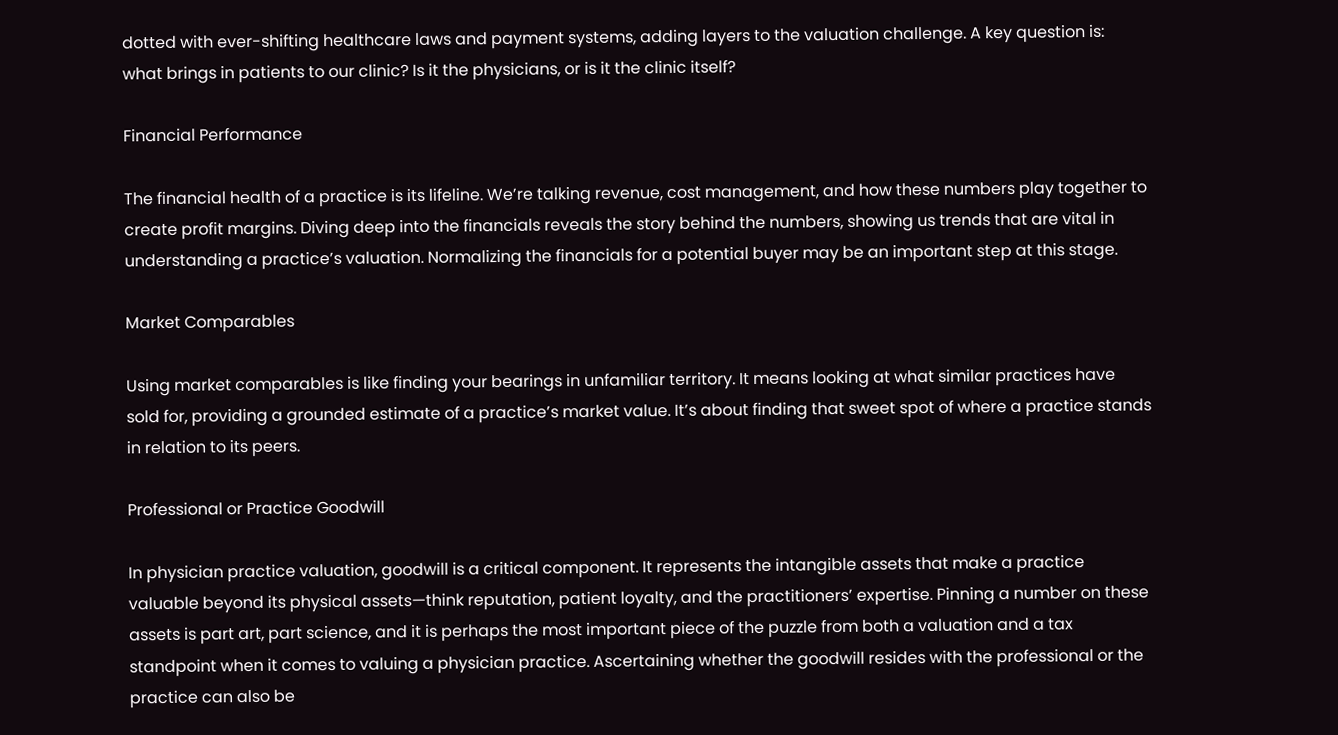dotted with ever-shifting healthcare laws and payment systems, adding layers to the valuation challenge. A key question is: what brings in patients to our clinic? Is it the physicians, or is it the clinic itself?

Financial Performance

The financial health of a practice is its lifeline. We’re talking revenue, cost management, and how these numbers play together to create profit margins. Diving deep into the financials reveals the story behind the numbers, showing us trends that are vital in understanding a practice’s valuation. Normalizing the financials for a potential buyer may be an important step at this stage.

Market Comparables

Using market comparables is like finding your bearings in unfamiliar territory. It means looking at what similar practices have sold for, providing a grounded estimate of a practice’s market value. It’s about finding that sweet spot of where a practice stands in relation to its peers.

Professional or Practice Goodwill

In physician practice valuation, goodwill is a critical component. It represents the intangible assets that make a practice valuable beyond its physical assets—think reputation, patient loyalty, and the practitioners’ expertise. Pinning a number on these assets is part art, part science, and it is perhaps the most important piece of the puzzle from both a valuation and a tax standpoint when it comes to valuing a physician practice. Ascertaining whether the goodwill resides with the professional or the practice can also be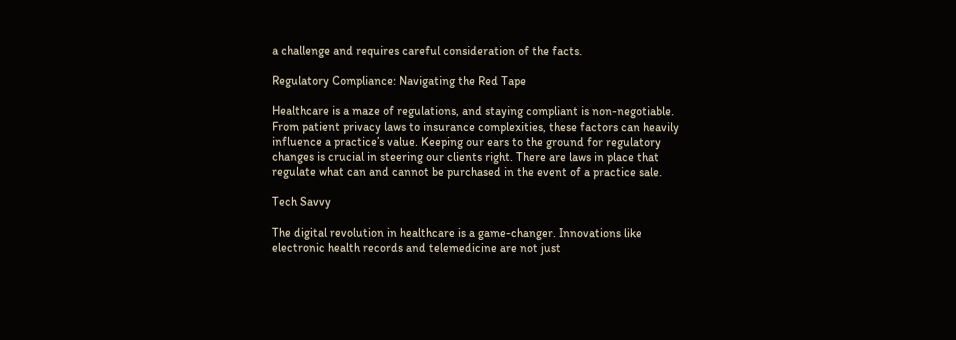a challenge and requires careful consideration of the facts.

Regulatory Compliance: Navigating the Red Tape

Healthcare is a maze of regulations, and staying compliant is non-negotiable. From patient privacy laws to insurance complexities, these factors can heavily influence a practice’s value. Keeping our ears to the ground for regulatory changes is crucial in steering our clients right. There are laws in place that regulate what can and cannot be purchased in the event of a practice sale.

Tech Savvy

The digital revolution in healthcare is a game-changer. Innovations like electronic health records and telemedicine are not just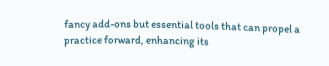fancy add-ons but essential tools that can propel a practice forward, enhancing its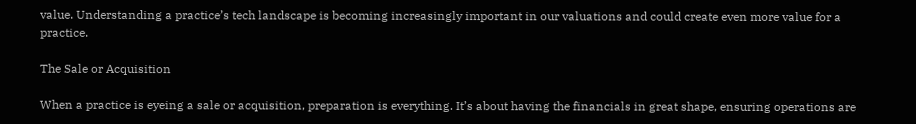value. Understanding a practice’s tech landscape is becoming increasingly important in our valuations and could create even more value for a practice.

The Sale or Acquisition

When a practice is eyeing a sale or acquisition, preparation is everything. It’s about having the financials in great shape, ensuring operations are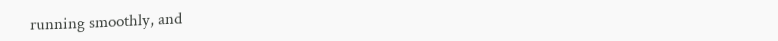running smoothly, and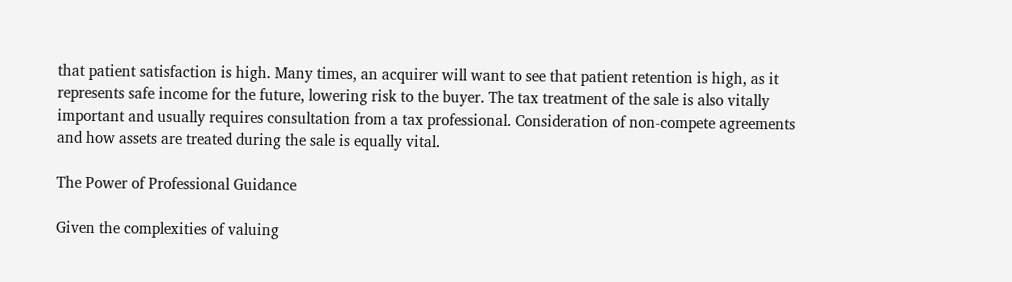that patient satisfaction is high. Many times, an acquirer will want to see that patient retention is high, as it represents safe income for the future, lowering risk to the buyer. The tax treatment of the sale is also vitally important and usually requires consultation from a tax professional. Consideration of non-compete agreements and how assets are treated during the sale is equally vital.

The Power of Professional Guidance

Given the complexities of valuing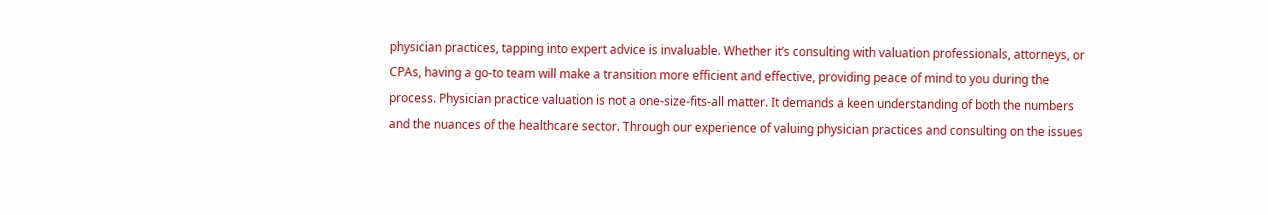physician practices, tapping into expert advice is invaluable. Whether it’s consulting with valuation professionals, attorneys, or CPAs, having a go-to team will make a transition more efficient and effective, providing peace of mind to you during the process. Physician practice valuation is not a one-size-fits-all matter. It demands a keen understanding of both the numbers and the nuances of the healthcare sector. Through our experience of valuing physician practices and consulting on the issues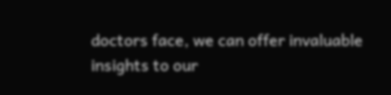doctors face, we can offer invaluable insights to our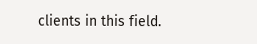clients in this field.